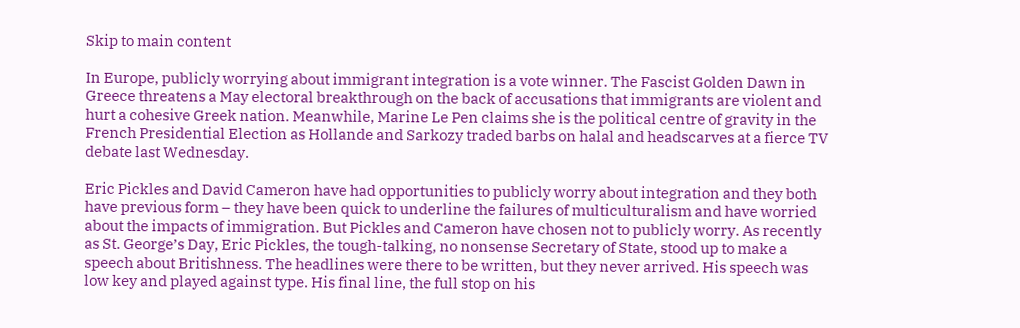Skip to main content

In Europe, publicly worrying about immigrant integration is a vote winner. The Fascist Golden Dawn in Greece threatens a May electoral breakthrough on the back of accusations that immigrants are violent and hurt a cohesive Greek nation. Meanwhile, Marine Le Pen claims she is the political centre of gravity in the French Presidential Election as Hollande and Sarkozy traded barbs on halal and headscarves at a fierce TV debate last Wednesday.

Eric Pickles and David Cameron have had opportunities to publicly worry about integration and they both have previous form – they have been quick to underline the failures of multiculturalism and have worried about the impacts of immigration. But Pickles and Cameron have chosen not to publicly worry. As recently as St. George’s Day, Eric Pickles, the tough-talking, no nonsense Secretary of State, stood up to make a speech about Britishness. The headlines were there to be written, but they never arrived. His speech was low key and played against type. His final line, the full stop on his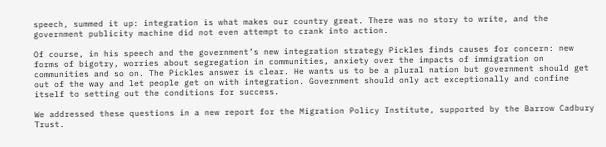speech, summed it up: integration is what makes our country great. There was no story to write, and the government publicity machine did not even attempt to crank into action.

Of course, in his speech and the government’s new integration strategy Pickles finds causes for concern: new forms of bigotry, worries about segregation in communities, anxiety over the impacts of immigration on communities and so on. The Pickles answer is clear. He wants us to be a plural nation but government should get out of the way and let people get on with integration. Government should only act exceptionally and confine itself to setting out the conditions for success.

We addressed these questions in a new report for the Migration Policy Institute, supported by the Barrow Cadbury Trust.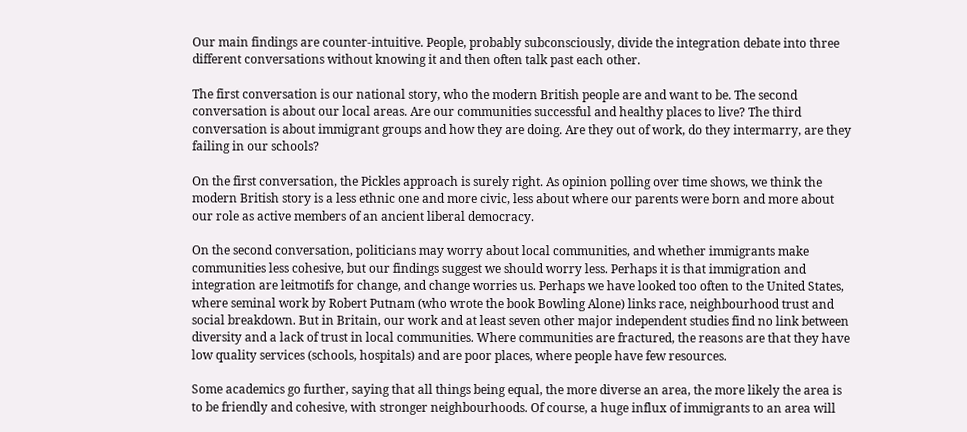Our main findings are counter-intuitive. People, probably subconsciously, divide the integration debate into three different conversations without knowing it and then often talk past each other.

The first conversation is our national story, who the modern British people are and want to be. The second conversation is about our local areas. Are our communities successful and healthy places to live? The third conversation is about immigrant groups and how they are doing. Are they out of work, do they intermarry, are they failing in our schools?

On the first conversation, the Pickles approach is surely right. As opinion polling over time shows, we think the modern British story is a less ethnic one and more civic, less about where our parents were born and more about our role as active members of an ancient liberal democracy.

On the second conversation, politicians may worry about local communities, and whether immigrants make communities less cohesive, but our findings suggest we should worry less. Perhaps it is that immigration and integration are leitmotifs for change, and change worries us. Perhaps we have looked too often to the United States, where seminal work by Robert Putnam (who wrote the book Bowling Alone) links race, neighbourhood trust and social breakdown. But in Britain, our work and at least seven other major independent studies find no link between diversity and a lack of trust in local communities. Where communities are fractured, the reasons are that they have low quality services (schools, hospitals) and are poor places, where people have few resources.

Some academics go further, saying that all things being equal, the more diverse an area, the more likely the area is to be friendly and cohesive, with stronger neighbourhoods. Of course, a huge influx of immigrants to an area will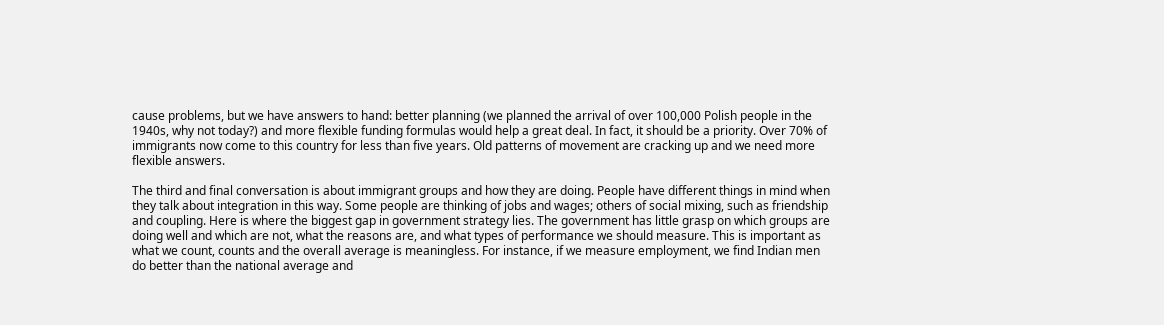cause problems, but we have answers to hand: better planning (we planned the arrival of over 100,000 Polish people in the 1940s, why not today?) and more flexible funding formulas would help a great deal. In fact, it should be a priority. Over 70% of immigrants now come to this country for less than five years. Old patterns of movement are cracking up and we need more flexible answers.

The third and final conversation is about immigrant groups and how they are doing. People have different things in mind when they talk about integration in this way. Some people are thinking of jobs and wages; others of social mixing, such as friendship and coupling. Here is where the biggest gap in government strategy lies. The government has little grasp on which groups are doing well and which are not, what the reasons are, and what types of performance we should measure. This is important as what we count, counts and the overall average is meaningless. For instance, if we measure employment, we find Indian men do better than the national average and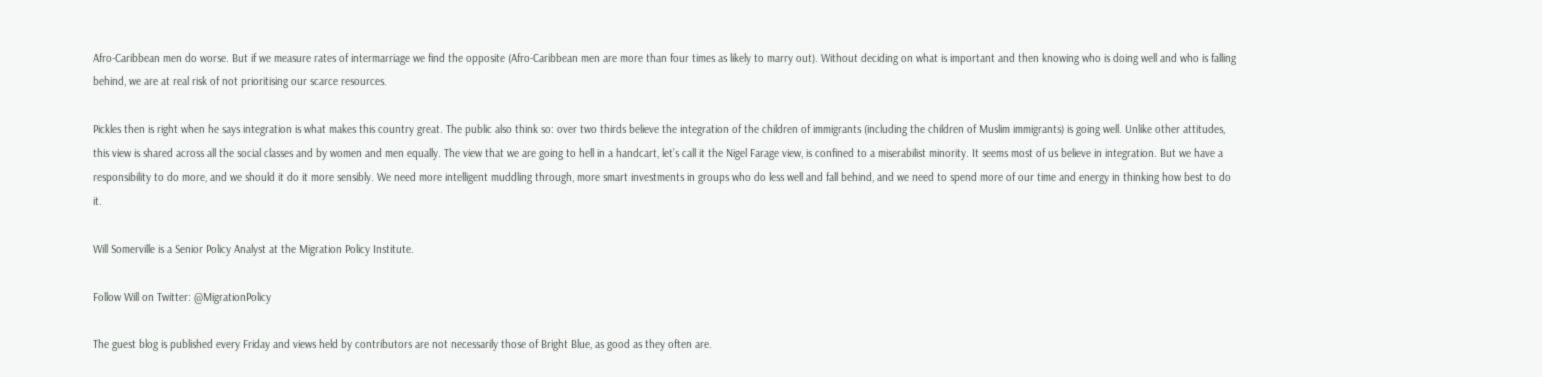Afro-Caribbean men do worse. But if we measure rates of intermarriage we find the opposite (Afro-Caribbean men are more than four times as likely to marry out). Without deciding on what is important and then knowing who is doing well and who is falling behind, we are at real risk of not prioritising our scarce resources.

Pickles then is right when he says integration is what makes this country great. The public also think so: over two thirds believe the integration of the children of immigrants (including the children of Muslim immigrants) is going well. Unlike other attitudes, this view is shared across all the social classes and by women and men equally. The view that we are going to hell in a handcart, let’s call it the Nigel Farage view, is confined to a miserabilist minority. It seems most of us believe in integration. But we have a responsibility to do more, and we should it do it more sensibly. We need more intelligent muddling through, more smart investments in groups who do less well and fall behind, and we need to spend more of our time and energy in thinking how best to do it.

Will Somerville is a Senior Policy Analyst at the Migration Policy Institute.

Follow Will on Twitter: @MigrationPolicy

The guest blog is published every Friday and views held by contributors are not necessarily those of Bright Blue, as good as they often are.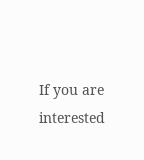If you are interested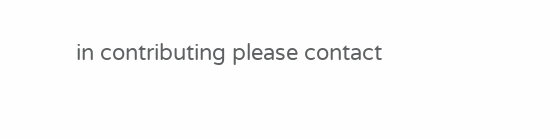in contributing please contact